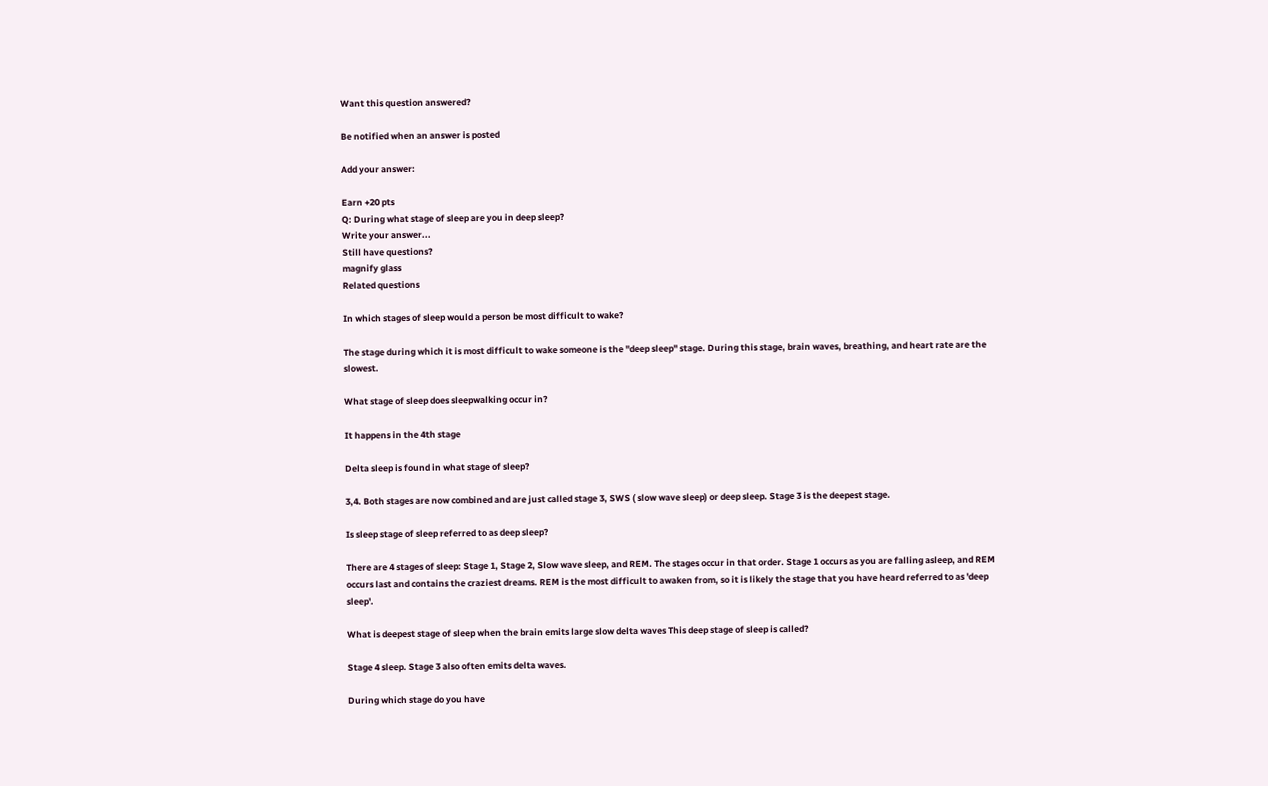Want this question answered?

Be notified when an answer is posted

Add your answer:

Earn +20 pts
Q: During what stage of sleep are you in deep sleep?
Write your answer...
Still have questions?
magnify glass
Related questions

In which stages of sleep would a person be most difficult to wake?

The stage during which it is most difficult to wake someone is the "deep sleep" stage. During this stage, brain waves, breathing, and heart rate are the slowest.

What stage of sleep does sleepwalking occur in?

It happens in the 4th stage

Delta sleep is found in what stage of sleep?

3,4. Both stages are now combined and are just called stage 3, SWS ( slow wave sleep) or deep sleep. Stage 3 is the deepest stage.

Is sleep stage of sleep referred to as deep sleep?

There are 4 stages of sleep: Stage 1, Stage 2, Slow wave sleep, and REM. The stages occur in that order. Stage 1 occurs as you are falling asleep, and REM occurs last and contains the craziest dreams. REM is the most difficult to awaken from, so it is likely the stage that you have heard referred to as 'deep sleep'.

What is deepest stage of sleep when the brain emits large slow delta waves This deep stage of sleep is called?

Stage 4 sleep. Stage 3 also often emits delta waves.

During which stage do you have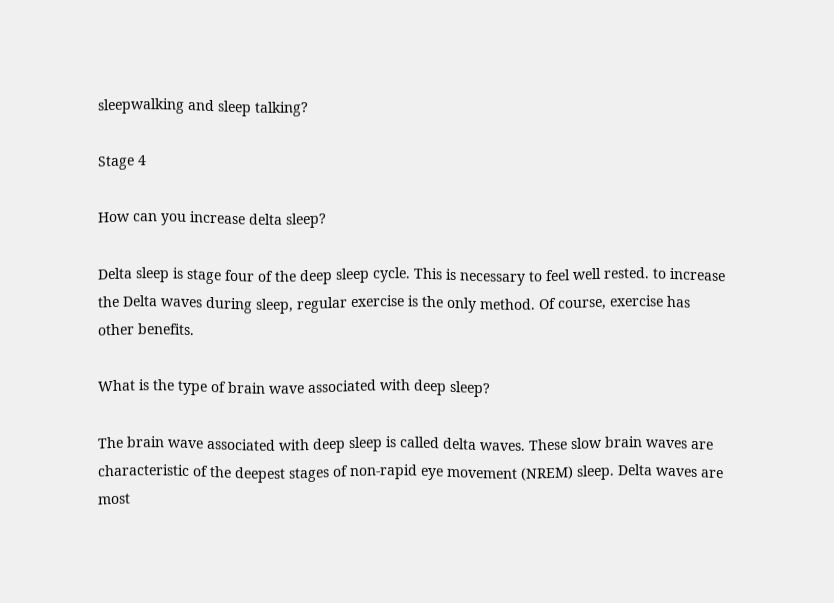sleepwalking and sleep talking?

Stage 4

How can you increase delta sleep?

Delta sleep is stage four of the deep sleep cycle. This is necessary to feel well rested. to increase the Delta waves during sleep, regular exercise is the only method. Of course, exercise has other benefits.

What is the type of brain wave associated with deep sleep?

The brain wave associated with deep sleep is called delta waves. These slow brain waves are characteristic of the deepest stages of non-rapid eye movement (NREM) sleep. Delta waves are most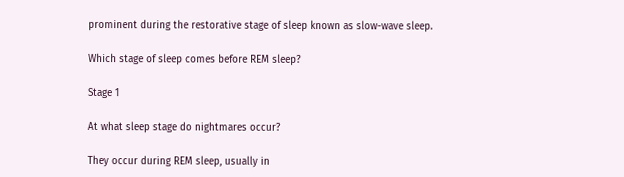prominent during the restorative stage of sleep known as slow-wave sleep.

Which stage of sleep comes before REM sleep?

Stage 1

At what sleep stage do nightmares occur?

They occur during REM sleep, usually in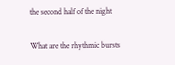the second half of the night

What are the rhythmic bursts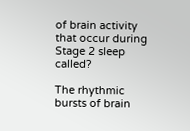of brain activity that occur during Stage 2 sleep called?

The rhythmic bursts of brain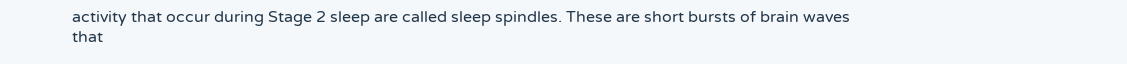activity that occur during Stage 2 sleep are called sleep spindles. These are short bursts of brain waves that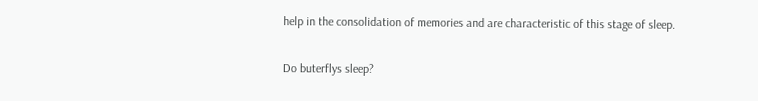help in the consolidation of memories and are characteristic of this stage of sleep.

Do buterflys sleep?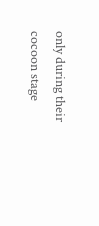only during their cocoon stage